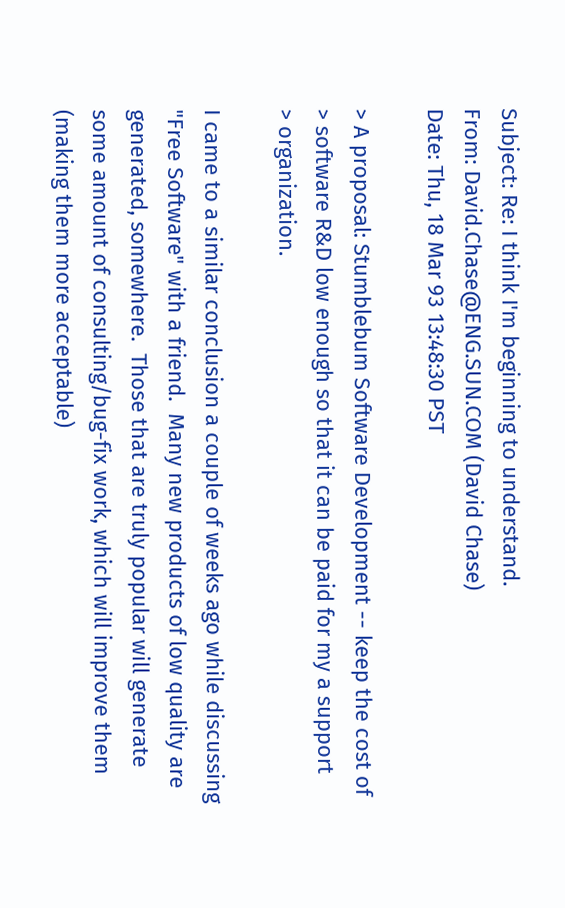Subject: Re: I think I'm beginning to understand.
From: David.Chase@ENG.SUN.COM (David Chase)
Date: Thu, 18 Mar 93 13:48:30 PST

> A proposal: Stumblebum Software Development -- keep the cost of
> software R&D low enough so that it can be paid for my a support
> organization.

I came to a similar conclusion a couple of weeks ago while discussing
"Free Software" with a friend.  Many new products of low quality are
generated, somewhere.  Those that are truly popular will generate
some amount of consulting/bug-fix work, which will improve them
(making them more acceptable)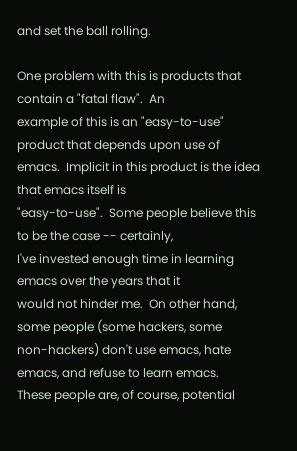and set the ball rolling.

One problem with this is products that contain a "fatal flaw".  An
example of this is an "easy-to-use" product that depends upon use of
emacs.  Implicit in this product is the idea that emacs itself is
"easy-to-use".  Some people believe this to be the case -- certainly,
I've invested enough time in learning emacs over the years that it
would not hinder me.  On other hand, some people (some hackers, some
non-hackers) don't use emacs, hate emacs, and refuse to learn emacs.
These people are, of course, potential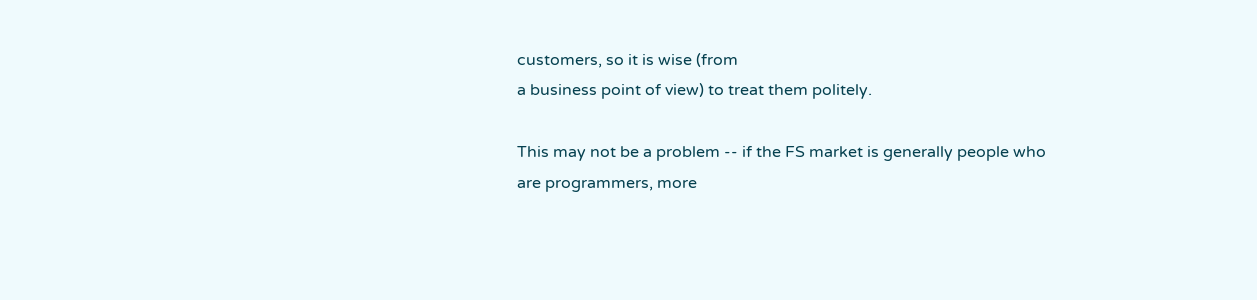customers, so it is wise (from
a business point of view) to treat them politely.

This may not be a problem -- if the FS market is generally people who
are programmers, more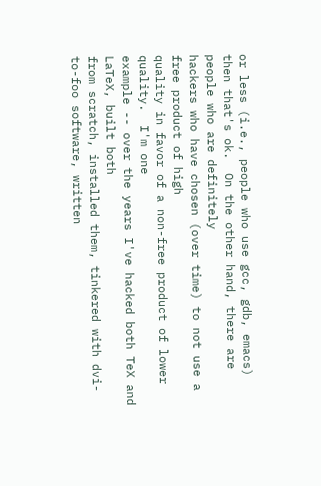or less (i.e., people who use gcc, gdb, emacs)
then that's ok.  On the other hand, there are people who are definitely
hackers who have chosen (over time) to not use a free product of high
quality in favor of a non-free product of lower quality.  I'm one
example -- over the years I've hacked both TeX and LaTeX, built both
from scratch, installed them, tinkered with dvi-to-foo software, written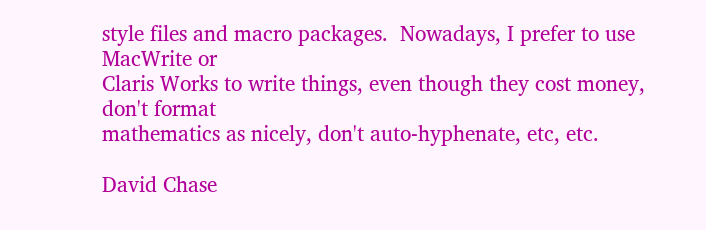style files and macro packages.  Nowadays, I prefer to use MacWrite or
Claris Works to write things, even though they cost money, don't format
mathematics as nicely, don't auto-hyphenate, etc, etc.

David Chase